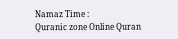Namaz Time :
Quranic zone Online Quran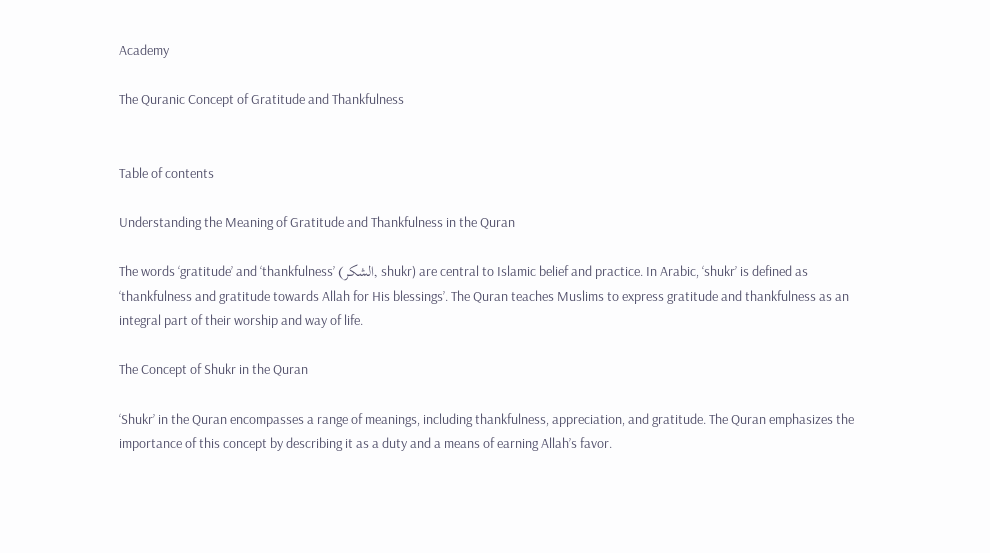Academy

The Quranic Concept of Gratitude and Thankfulness


Table of contents

Understanding the Meaning of Gratitude and Thankfulness in the Quran

The words ‘gratitude’ and ‘thankfulness’ (الشکر, shukr) are central to Islamic belief and practice. In Arabic, ‘shukr’ is defined as ‘thankfulness and gratitude towards Allah for His blessings’. The Quran teaches Muslims to express gratitude and thankfulness as an integral part of their worship and way of life.

The Concept of Shukr in the Quran

‘Shukr’ in the Quran encompasses a range of meanings, including thankfulness, appreciation, and gratitude. The Quran emphasizes the importance of this concept by describing it as a duty and a means of earning Allah’s favor.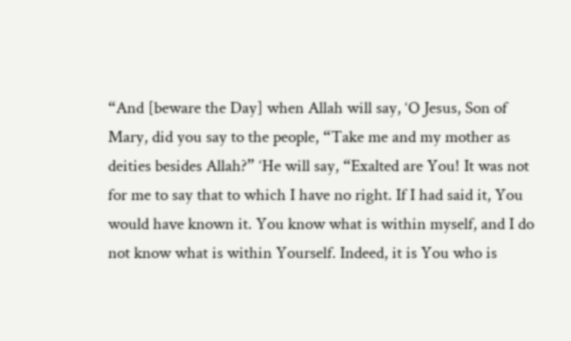“And [beware the Day] when Allah will say, ‘O Jesus, Son of Mary, did you say to the people, “Take me and my mother as deities besides Allah?” ‘He will say, “Exalted are You! It was not for me to say that to which I have no right. If I had said it, You would have known it. You know what is within myself, and I do not know what is within Yourself. Indeed, it is You who is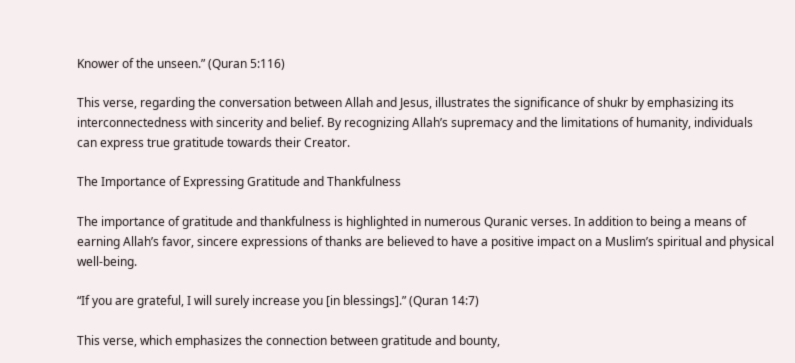Knower of the unseen.” (Quran 5:116)

This verse, regarding the conversation between Allah and Jesus, illustrates the significance of shukr by emphasizing its interconnectedness with sincerity and belief. By recognizing Allah’s supremacy and the limitations of humanity, individuals can express true gratitude towards their Creator.

The Importance of Expressing Gratitude and Thankfulness

The importance of gratitude and thankfulness is highlighted in numerous Quranic verses. In addition to being a means of earning Allah’s favor, sincere expressions of thanks are believed to have a positive impact on a Muslim’s spiritual and physical well-being.

“If you are grateful, I will surely increase you [in blessings].” (Quran 14:7)

This verse, which emphasizes the connection between gratitude and bounty,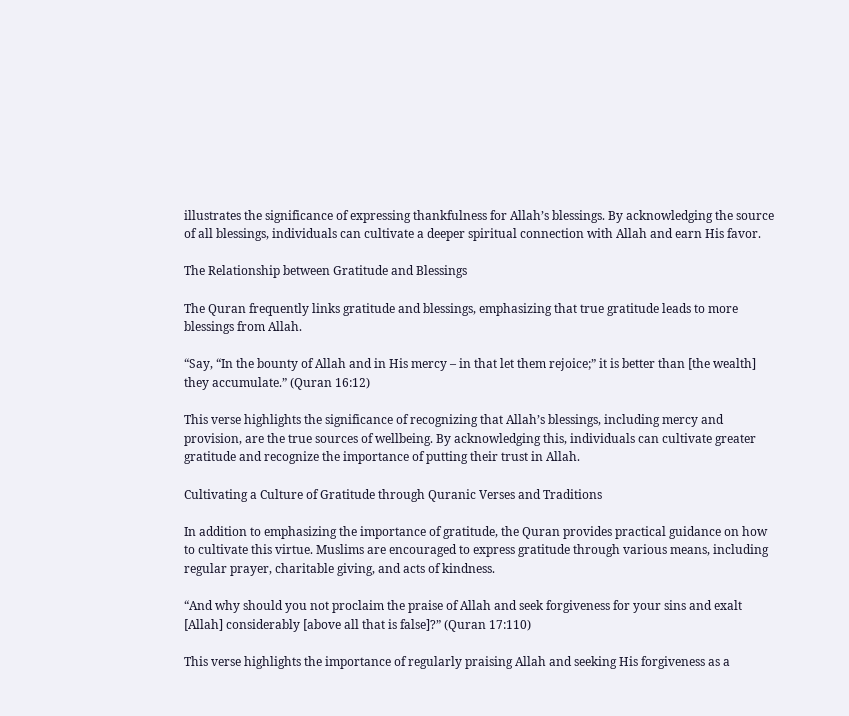illustrates the significance of expressing thankfulness for Allah’s blessings. By acknowledging the source of all blessings, individuals can cultivate a deeper spiritual connection with Allah and earn His favor.

The Relationship between Gratitude and Blessings

The Quran frequently links gratitude and blessings, emphasizing that true gratitude leads to more blessings from Allah.

“Say, “In the bounty of Allah and in His mercy – in that let them rejoice;” it is better than [the wealth] they accumulate.” (Quran 16:12)

This verse highlights the significance of recognizing that Allah’s blessings, including mercy and provision, are the true sources of wellbeing. By acknowledging this, individuals can cultivate greater gratitude and recognize the importance of putting their trust in Allah.

Cultivating a Culture of Gratitude through Quranic Verses and Traditions

In addition to emphasizing the importance of gratitude, the Quran provides practical guidance on how to cultivate this virtue. Muslims are encouraged to express gratitude through various means, including regular prayer, charitable giving, and acts of kindness.

“And why should you not proclaim the praise of Allah and seek forgiveness for your sins and exalt [Allah] considerably [above all that is false]?” (Quran 17:110)

This verse highlights the importance of regularly praising Allah and seeking His forgiveness as a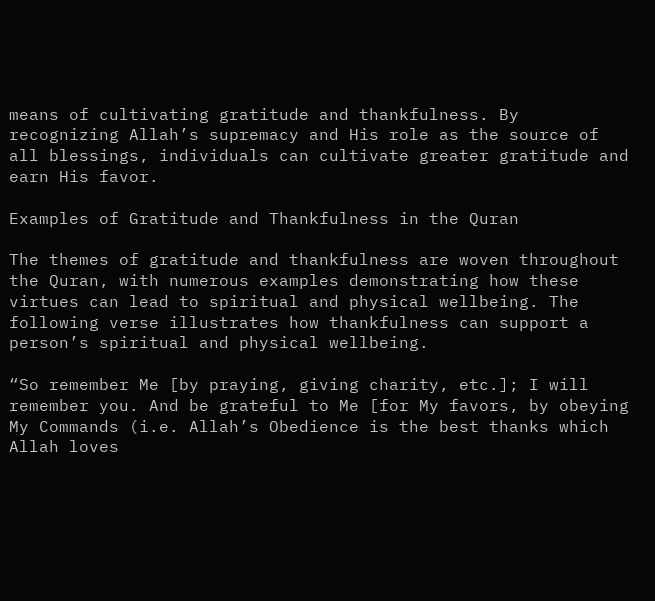means of cultivating gratitude and thankfulness. By recognizing Allah’s supremacy and His role as the source of all blessings, individuals can cultivate greater gratitude and earn His favor.

Examples of Gratitude and Thankfulness in the Quran

The themes of gratitude and thankfulness are woven throughout the Quran, with numerous examples demonstrating how these virtues can lead to spiritual and physical wellbeing. The following verse illustrates how thankfulness can support a person’s spiritual and physical wellbeing.

“So remember Me [by praying, giving charity, etc.]; I will remember you. And be grateful to Me [for My favors, by obeying My Commands (i.e. Allah’s Obedience is the best thanks which Allah loves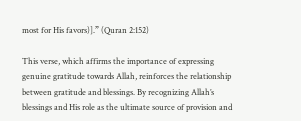most for His favors)].” (Quran 2:152)

This verse, which affirms the importance of expressing genuine gratitude towards Allah, reinforces the relationship between gratitude and blessings. By recognizing Allah’s blessings and His role as the ultimate source of provision and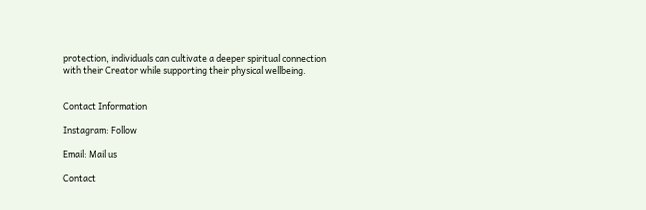protection, individuals can cultivate a deeper spiritual connection with their Creator while supporting their physical wellbeing.


Contact Information

Instagram: Follow

Email: Mail us

Contact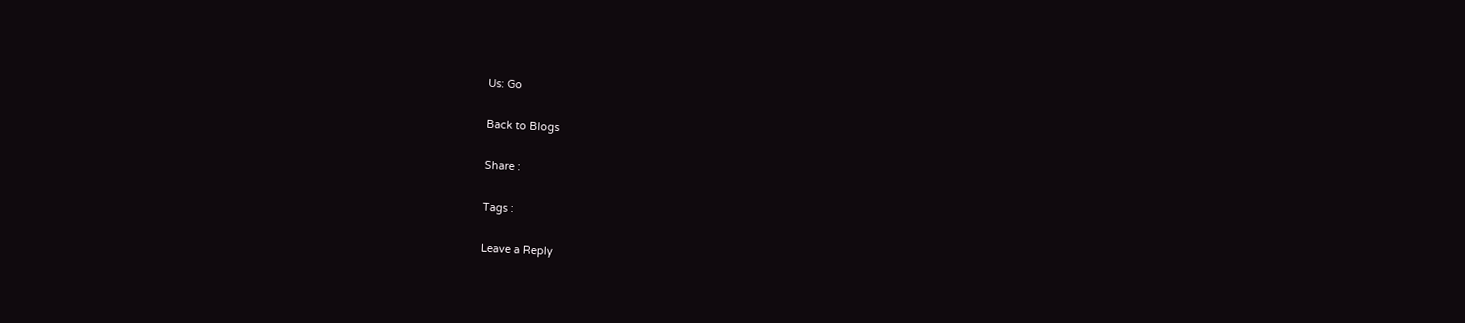Us: Go

Back to Blogs

Share :

Tags :

Leave a Reply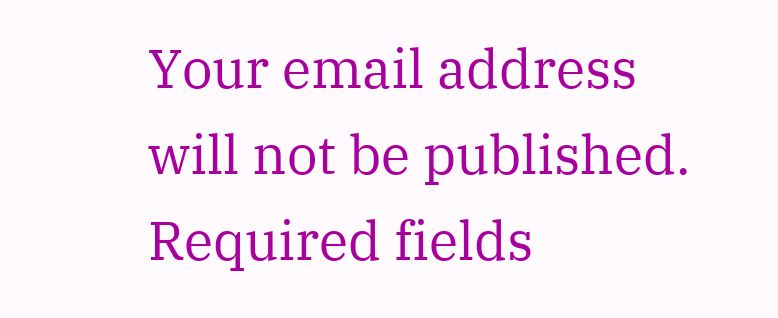Your email address will not be published. Required fields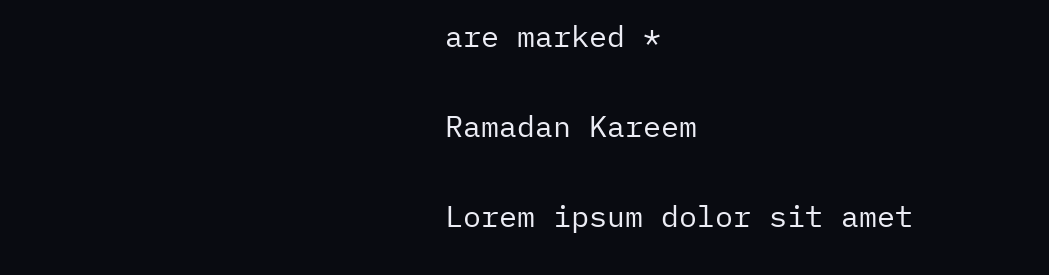are marked *

Ramadan Kareem

Lorem ipsum dolor sit amet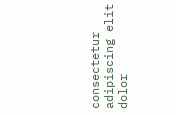consectetur adipiscing elit dolor